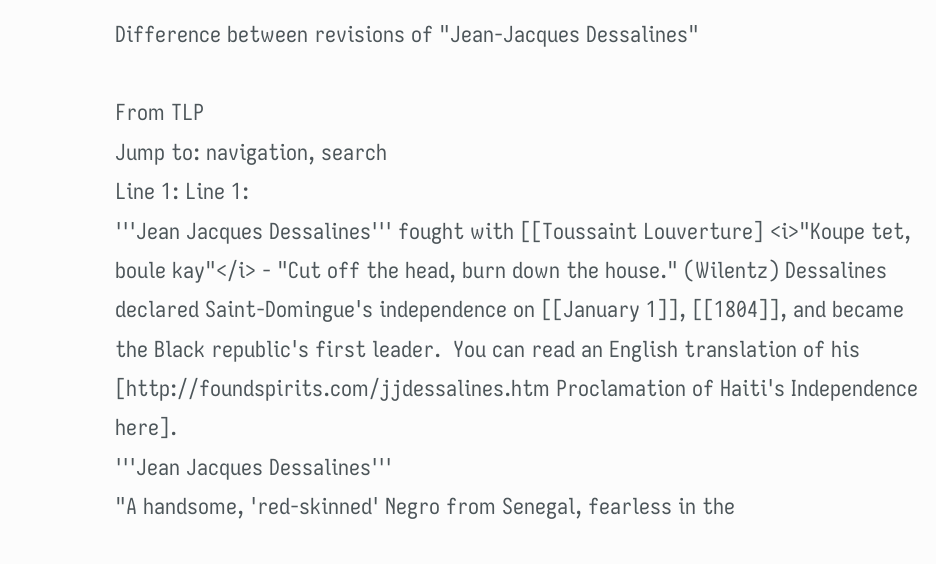Difference between revisions of "Jean-Jacques Dessalines"

From TLP
Jump to: navigation, search
Line 1: Line 1:
'''Jean Jacques Dessalines''' fought with [[Toussaint Louverture] <i>"Koupe tet, boule kay"</i> - "Cut off the head, burn down the house." (Wilentz) Dessalines declared Saint-Domingue's independence on [[January 1]], [[1804]], and became the Black republic's first leader.  You can read an English translation of his [http://foundspirits.com/jjdessalines.htm Proclamation of Haiti's Independence here].
'''Jean Jacques Dessalines'''
"A handsome, 'red-skinned' Negro from Senegal, fearless in the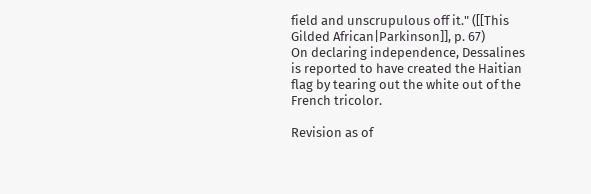field and unscrupulous off it." ([[This Gilded African|Parkinson]], p. 67)
On declaring independence, Dessalines is reported to have created the Haitian flag by tearing out the white out of the French tricolor.

Revision as of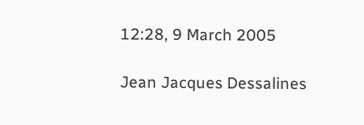12:28, 9 March 2005

Jean Jacques Dessalines